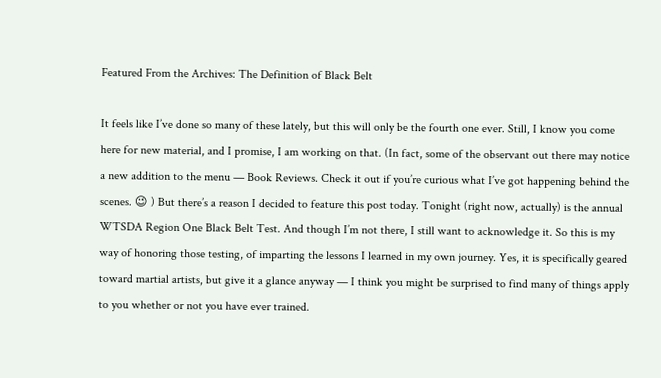Featured From the Archives: The Definition of Black Belt

It feels like I’ve done so many of these lately, but this will only be the fourth one ever. Still, I know you come here for new material, and I promise, I am working on that. (In fact, some of the observant out there may notice a new addition to the menu — Book Reviews. Check it out if you’re curious what I’ve got happening behind the scenes. 😉 ) But there’s a reason I decided to feature this post today. Tonight (right now, actually) is the annual WTSDA Region One Black Belt Test. And though I’m not there, I still want to acknowledge it. So this is my way of honoring those testing, of imparting the lessons I learned in my own journey. Yes, it is specifically geared toward martial artists, but give it a glance anyway — I think you might be surprised to find many of things apply to you whether or not you have ever trained.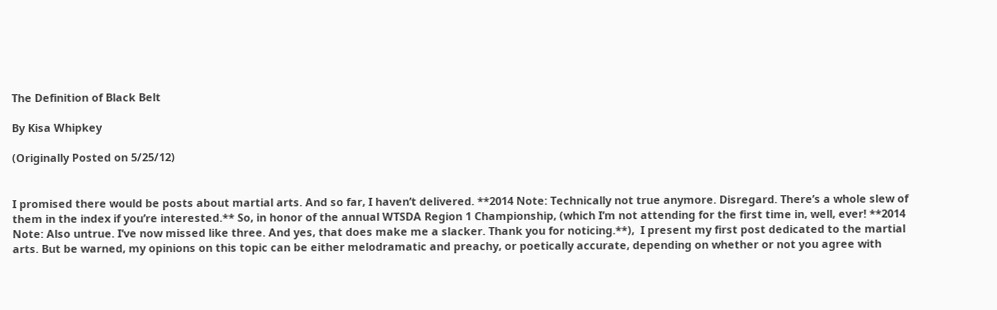The Definition of Black Belt

By Kisa Whipkey

(Originally Posted on 5/25/12)


I promised there would be posts about martial arts. And so far, I haven’t delivered. **2014 Note: Technically not true anymore. Disregard. There’s a whole slew of them in the index if you’re interested.** So, in honor of the annual WTSDA Region 1 Championship, (which I’m not attending for the first time in, well, ever! **2014 Note: Also untrue. I’ve now missed like three. And yes, that does make me a slacker. Thank you for noticing.**),  I present my first post dedicated to the martial arts. But be warned, my opinions on this topic can be either melodramatic and preachy, or poetically accurate, depending on whether or not you agree with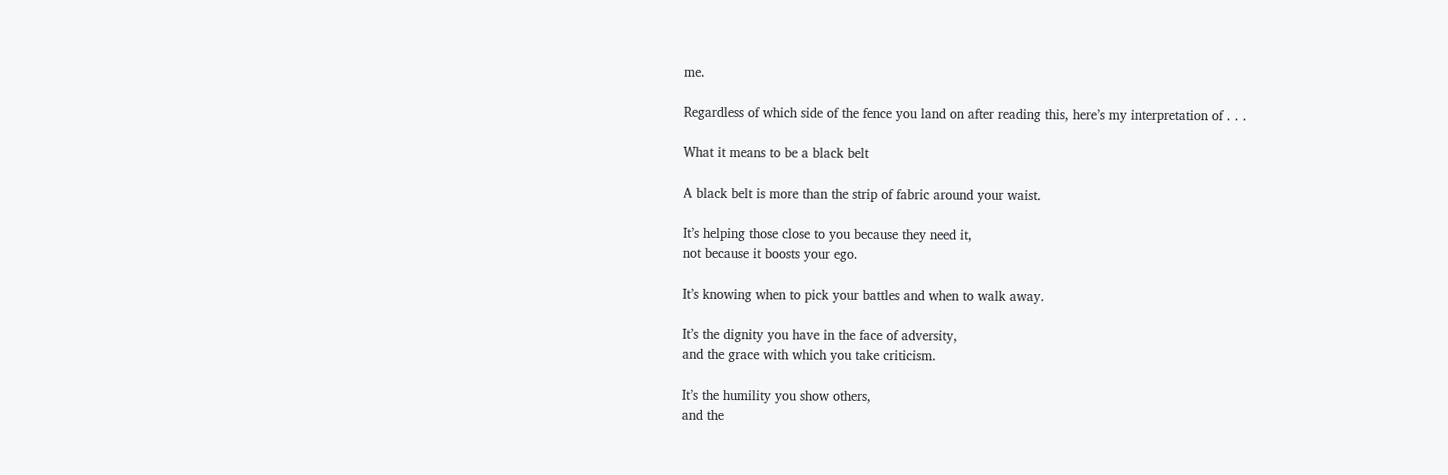me.

Regardless of which side of the fence you land on after reading this, here’s my interpretation of . . .

What it means to be a black belt

A black belt is more than the strip of fabric around your waist.

It’s helping those close to you because they need it,
not because it boosts your ego.

It’s knowing when to pick your battles and when to walk away.

It’s the dignity you have in the face of adversity,
and the grace with which you take criticism.

It’s the humility you show others,
and the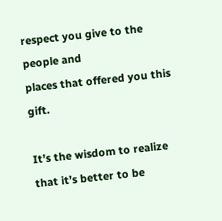respect you give to the people and
places that offered you this gift.

It’s the wisdom to realize that it’s better to be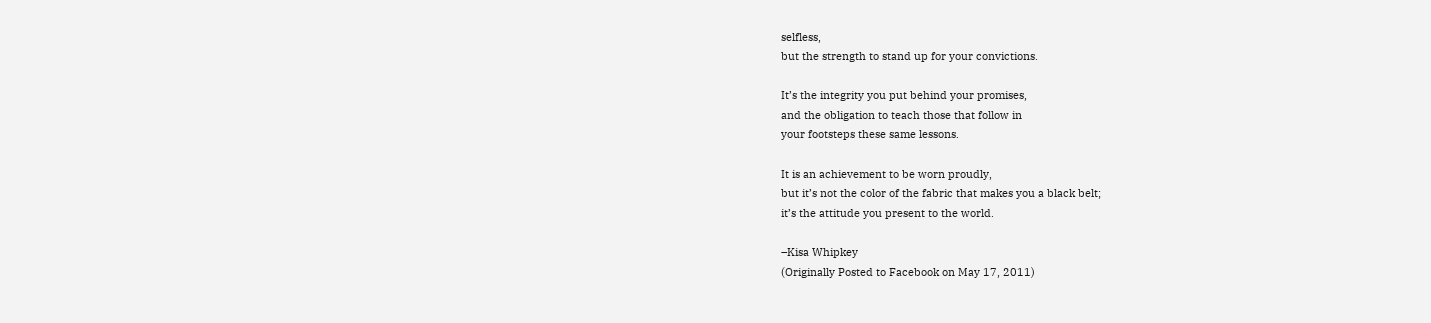selfless,
but the strength to stand up for your convictions.

It’s the integrity you put behind your promises,
and the obligation to teach those that follow in
your footsteps these same lessons.

It is an achievement to be worn proudly,
but it’s not the color of the fabric that makes you a black belt;
it’s the attitude you present to the world.

–Kisa Whipkey
(Originally Posted to Facebook on May 17, 2011)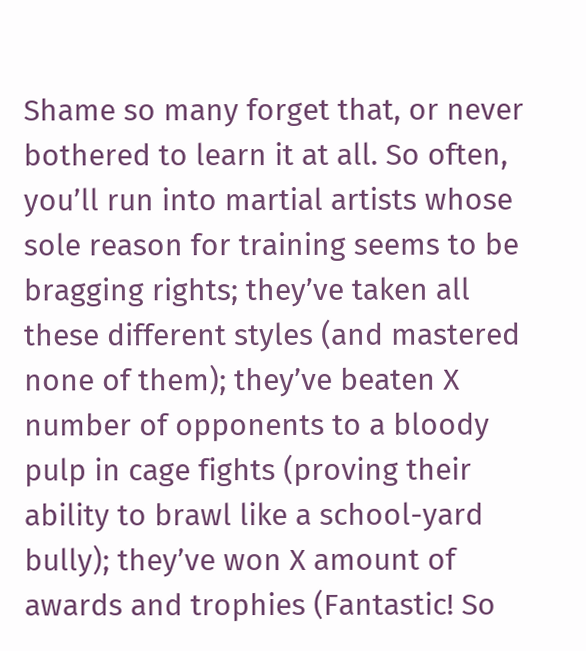Shame so many forget that, or never bothered to learn it at all. So often, you’ll run into martial artists whose sole reason for training seems to be bragging rights; they’ve taken all these different styles (and mastered none of them); they’ve beaten X number of opponents to a bloody pulp in cage fights (proving their ability to brawl like a school-yard bully); they’ve won X amount of awards and trophies (Fantastic! So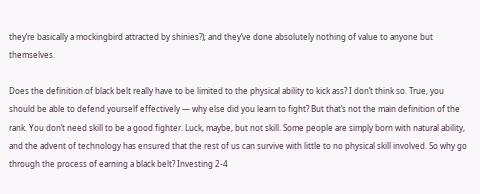they’re basically a mockingbird attracted by shinies?); and they’ve done absolutely nothing of value to anyone but themselves.

Does the definition of black belt really have to be limited to the physical ability to kick ass? I don’t think so. True, you should be able to defend yourself effectively — why else did you learn to fight? But that’s not the main definition of the rank. You don’t need skill to be a good fighter. Luck, maybe, but not skill. Some people are simply born with natural ability, and the advent of technology has ensured that the rest of us can survive with little to no physical skill involved. So why go through the process of earning a black belt? Investing 2-4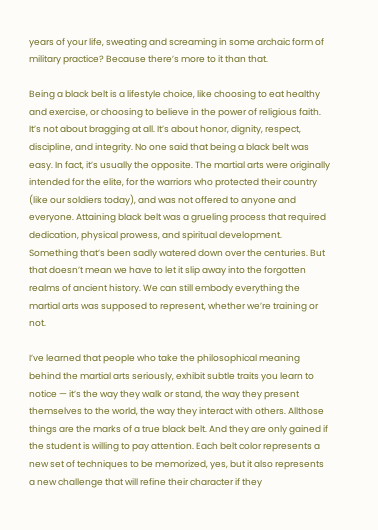years of your life, sweating and screaming in some archaic form of military practice? Because there’s more to it than that.

Being a black belt is a lifestyle choice, like choosing to eat healthy and exercise, or choosing to believe in the power of religious faith. It’s not about bragging at all. It’s about honor, dignity, respect, discipline, and integrity. No one said that being a black belt was easy. In fact, it’s usually the opposite. The martial arts were originally intended for the elite, for the warriors who protected their country (like our soldiers today), and was not offered to anyone and everyone. Attaining black belt was a grueling process that required dedication, physical prowess, and spiritual development. Something that’s been sadly watered down over the centuries. But that doesn’t mean we have to let it slip away into the forgotten realms of ancient history. We can still embody everything the martial arts was supposed to represent, whether we’re training or not.

I’ve learned that people who take the philosophical meaning behind the martial arts seriously, exhibit subtle traits you learn to notice — it’s the way they walk or stand, the way they present themselves to the world, the way they interact with others. Allthose things are the marks of a true black belt. And they are only gained if  the student is willing to pay attention. Each belt color represents a new set of techniques to be memorized, yes, but it also represents a new challenge that will refine their character if they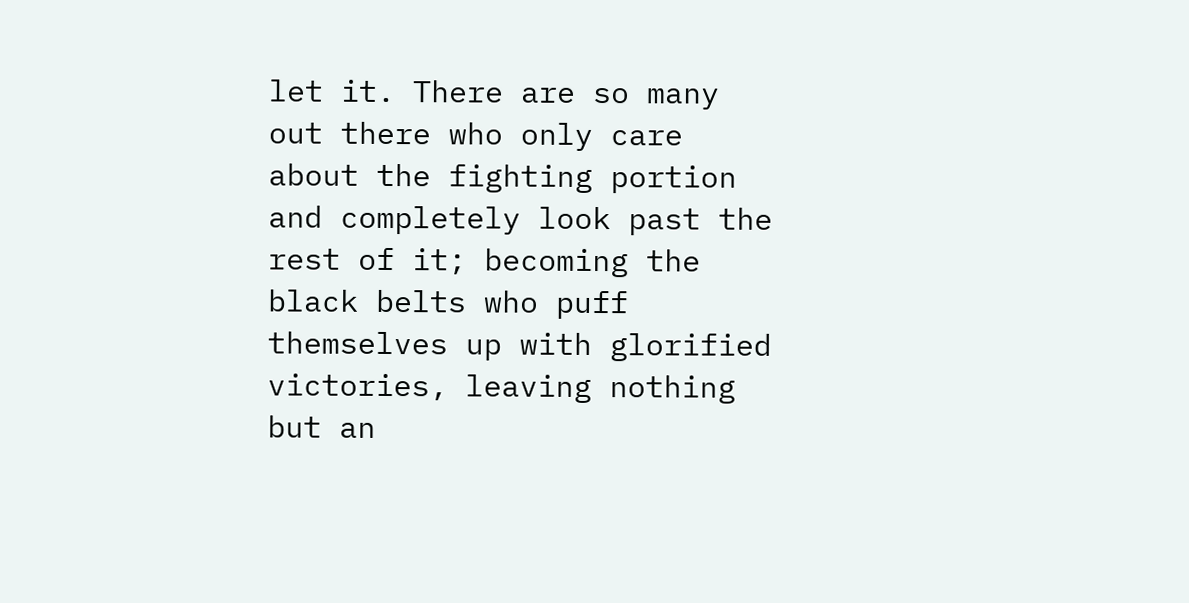let it. There are so many out there who only care about the fighting portion and completely look past the rest of it; becoming the black belts who puff themselves up with glorified victories, leaving nothing but an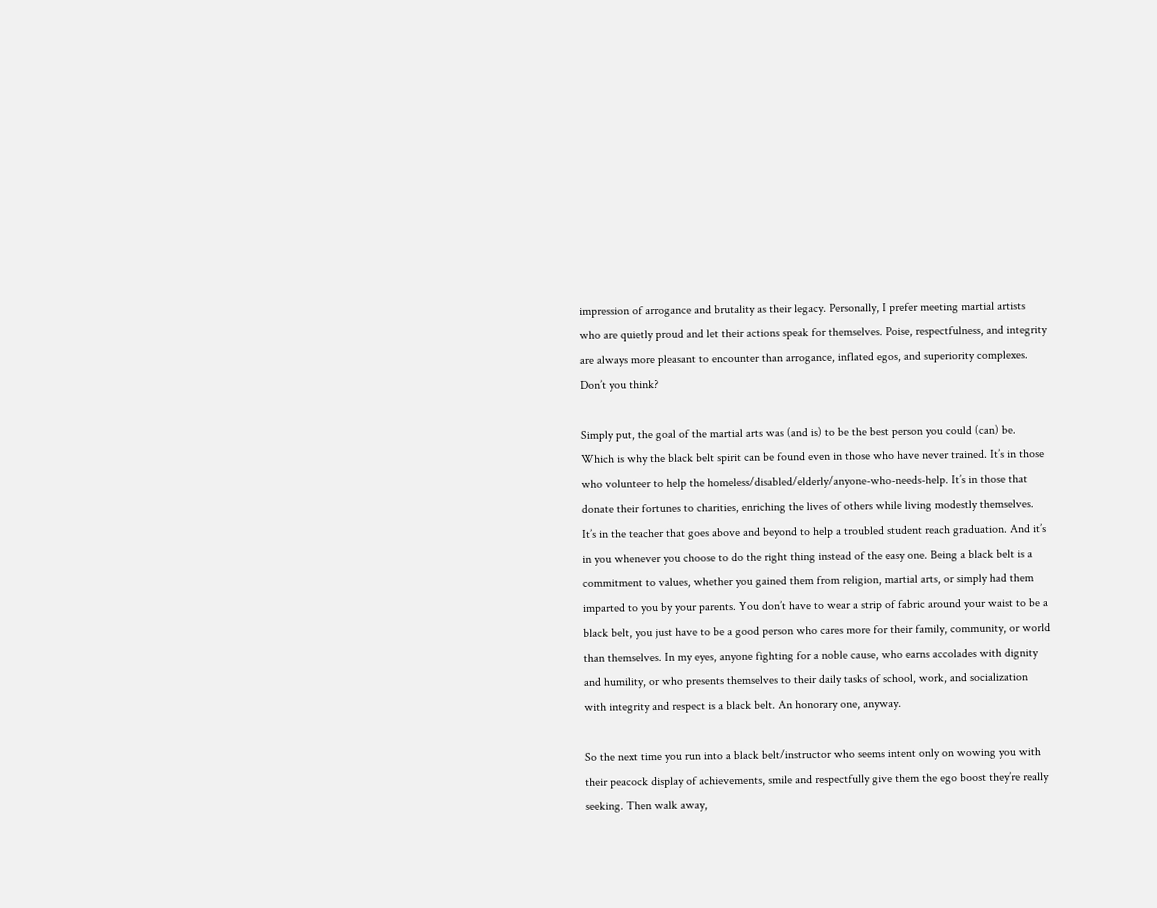impression of arrogance and brutality as their legacy. Personally, I prefer meeting martial artists who are quietly proud and let their actions speak for themselves. Poise, respectfulness, and integrity are always more pleasant to encounter than arrogance, inflated egos, and superiority complexes. Don’t you think?

Simply put, the goal of the martial arts was (and is) to be the best person you could (can) be. Which is why the black belt spirit can be found even in those who have never trained. It’s in those who volunteer to help the homeless/disabled/elderly/anyone-who-needs-help. It’s in those that donate their fortunes to charities, enriching the lives of others while living modestly themselves. It’s in the teacher that goes above and beyond to help a troubled student reach graduation. And it’s in you whenever you choose to do the right thing instead of the easy one. Being a black belt is a commitment to values, whether you gained them from religion, martial arts, or simply had them imparted to you by your parents. You don’t have to wear a strip of fabric around your waist to be a black belt, you just have to be a good person who cares more for their family, community, or world than themselves. In my eyes, anyone fighting for a noble cause, who earns accolades with dignity and humility, or who presents themselves to their daily tasks of school, work, and socialization with integrity and respect is a black belt. An honorary one, anyway.

So the next time you run into a black belt/instructor who seems intent only on wowing you with their peacock display of achievements, smile and respectfully give them the ego boost they’re really seeking. Then walk away,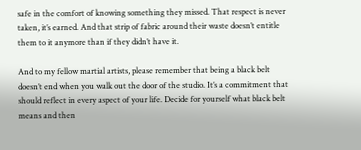safe in the comfort of knowing something they missed. That respect is never taken, it’s earned. And that strip of fabric around their waste doesn’t entitle them to it anymore than if they didn’t have it.

And to my fellow martial artists, please remember that being a black belt doesn’t end when you walk out the door of the studio. It’s a commitment that should reflect in every aspect of your life. Decide for yourself what black belt means and then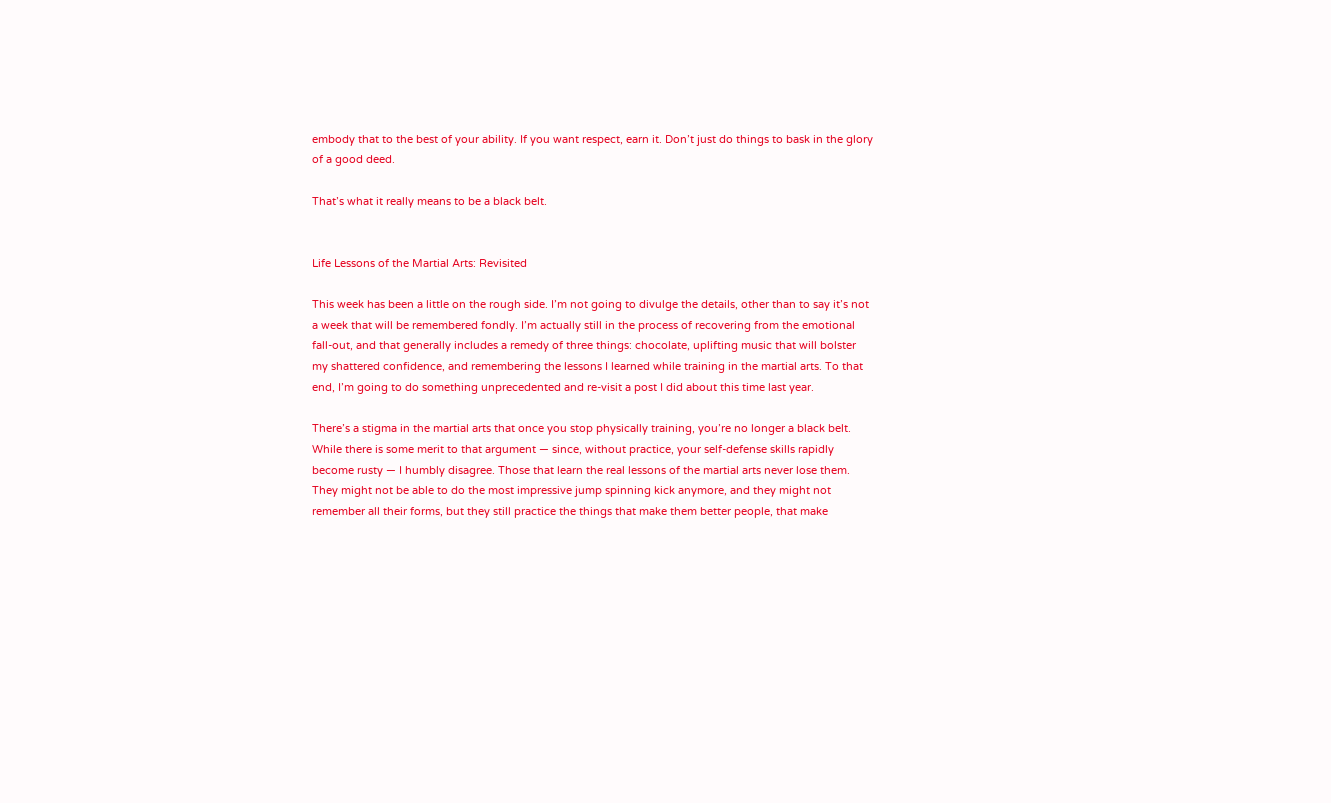embody that to the best of your ability. If you want respect, earn it. Don’t just do things to bask in the glory of a good deed.

That’s what it really means to be a black belt.


Life Lessons of the Martial Arts: Revisited

This week has been a little on the rough side. I’m not going to divulge the details, other than to say it’s not a week that will be remembered fondly. I’m actually still in the process of recovering from the emotional fall-out, and that generally includes a remedy of three things: chocolate, uplifting music that will bolster my shattered confidence, and remembering the lessons I learned while training in the martial arts. To that end, I’m going to do something unprecedented and re-visit a post I did about this time last year.

There’s a stigma in the martial arts that once you stop physically training, you’re no longer a black belt. While there is some merit to that argument — since, without practice, your self-defense skills rapidly become rusty — I humbly disagree. Those that learn the real lessons of the martial arts never lose them. They might not be able to do the most impressive jump spinning kick anymore, and they might not remember all their forms, but they still practice the things that make them better people, that make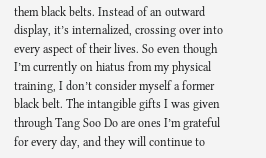them black belts. Instead of an outward display, it’s internalized, crossing over into every aspect of their lives. So even though I’m currently on hiatus from my physical training, I don’t consider myself a former black belt. The intangible gifts I was given through Tang Soo Do are ones I’m grateful for every day, and they will continue to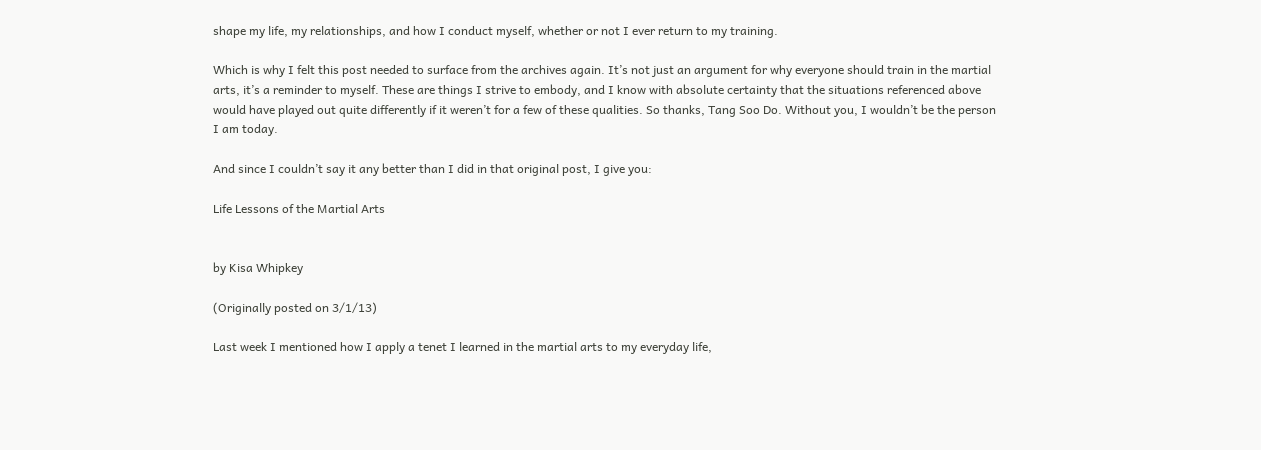shape my life, my relationships, and how I conduct myself, whether or not I ever return to my training.

Which is why I felt this post needed to surface from the archives again. It’s not just an argument for why everyone should train in the martial arts, it’s a reminder to myself. These are things I strive to embody, and I know with absolute certainty that the situations referenced above would have played out quite differently if it weren’t for a few of these qualities. So thanks, Tang Soo Do. Without you, I wouldn’t be the person I am today.

And since I couldn’t say it any better than I did in that original post, I give you:

Life Lessons of the Martial Arts


by Kisa Whipkey

(Originally posted on 3/1/13)

Last week I mentioned how I apply a tenet I learned in the martial arts to my everyday life,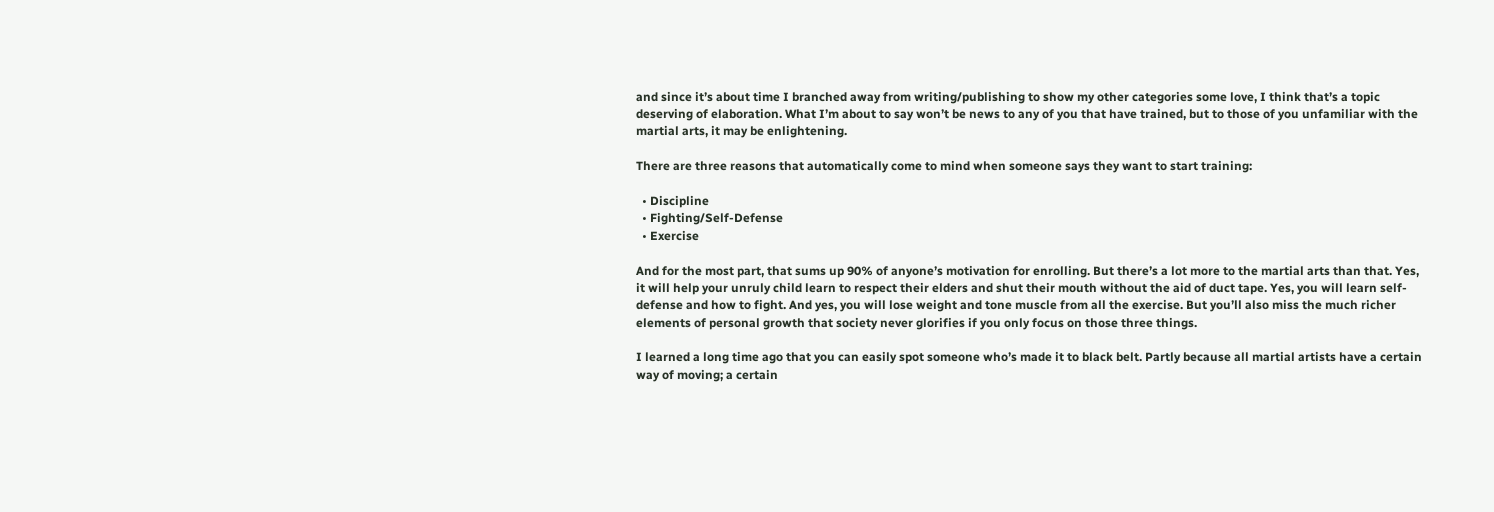and since it’s about time I branched away from writing/publishing to show my other categories some love, I think that’s a topic deserving of elaboration. What I’m about to say won’t be news to any of you that have trained, but to those of you unfamiliar with the martial arts, it may be enlightening.

There are three reasons that automatically come to mind when someone says they want to start training:

  • Discipline
  • Fighting/Self-Defense
  • Exercise

And for the most part, that sums up 90% of anyone’s motivation for enrolling. But there’s a lot more to the martial arts than that. Yes, it will help your unruly child learn to respect their elders and shut their mouth without the aid of duct tape. Yes, you will learn self-defense and how to fight. And yes, you will lose weight and tone muscle from all the exercise. But you’ll also miss the much richer elements of personal growth that society never glorifies if you only focus on those three things.

I learned a long time ago that you can easily spot someone who’s made it to black belt. Partly because all martial artists have a certain way of moving; a certain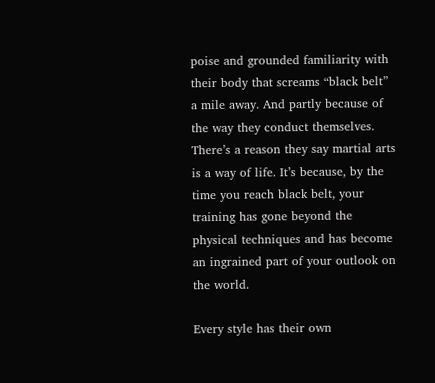poise and grounded familiarity with their body that screams “black belt” a mile away. And partly because of the way they conduct themselves. There’s a reason they say martial arts is a way of life. It’s because, by the time you reach black belt, your training has gone beyond the physical techniques and has become an ingrained part of your outlook on the world.

Every style has their own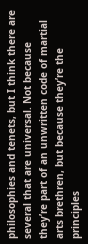philosophies and tenets, but I think there are several that are universal. Not because they’re part of an unwritten code of martial arts brethren, but because they’re the principles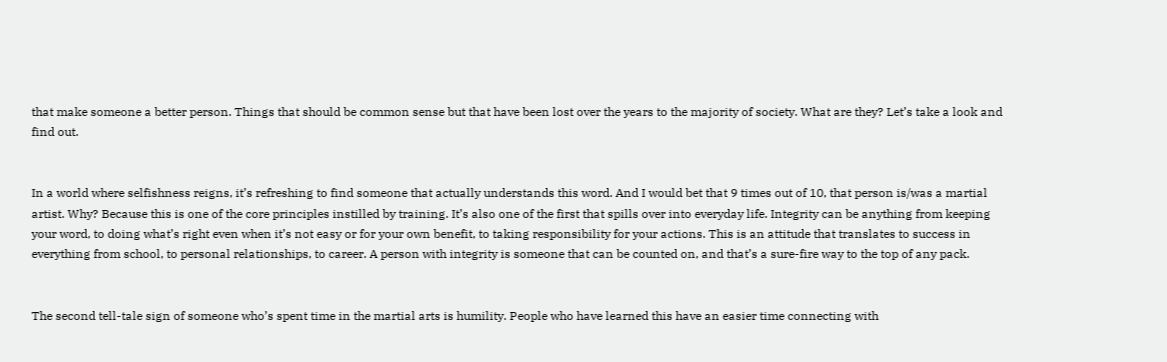that make someone a better person. Things that should be common sense but that have been lost over the years to the majority of society. What are they? Let’s take a look and find out.


In a world where selfishness reigns, it’s refreshing to find someone that actually understands this word. And I would bet that 9 times out of 10, that person is/was a martial artist. Why? Because this is one of the core principles instilled by training. It’s also one of the first that spills over into everyday life. Integrity can be anything from keeping your word, to doing what’s right even when it’s not easy or for your own benefit, to taking responsibility for your actions. This is an attitude that translates to success in everything from school, to personal relationships, to career. A person with integrity is someone that can be counted on, and that’s a sure-fire way to the top of any pack.


The second tell-tale sign of someone who’s spent time in the martial arts is humility. People who have learned this have an easier time connecting with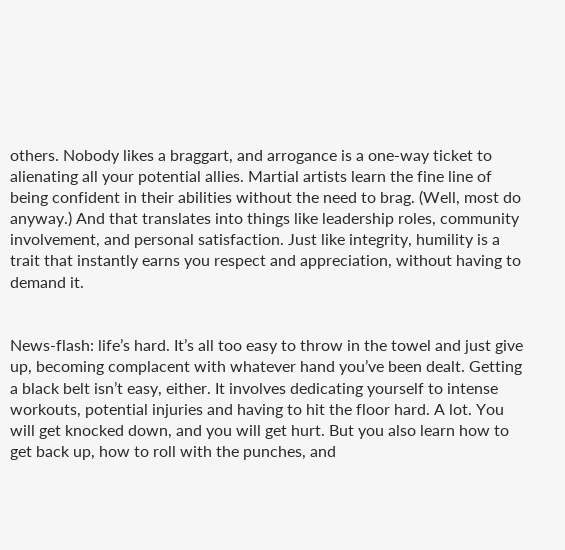others. Nobody likes a braggart, and arrogance is a one-way ticket to alienating all your potential allies. Martial artists learn the fine line of being confident in their abilities without the need to brag. (Well, most do anyway.) And that translates into things like leadership roles, community involvement, and personal satisfaction. Just like integrity, humility is a trait that instantly earns you respect and appreciation, without having to demand it.


News-flash: life’s hard. It’s all too easy to throw in the towel and just give up, becoming complacent with whatever hand you’ve been dealt. Getting a black belt isn’t easy, either. It involves dedicating yourself to intense workouts, potential injuries and having to hit the floor hard. A lot. You will get knocked down, and you will get hurt. But you also learn how to get back up, how to roll with the punches, and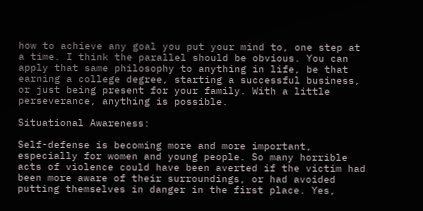how to achieve any goal you put your mind to, one step at a time. I think the parallel should be obvious. You can apply that same philosophy to anything in life, be that earning a college degree, starting a successful business, or just being present for your family. With a little perseverance, anything is possible.

Situational Awareness:

Self-defense is becoming more and more important, especially for women and young people. So many horrible acts of violence could have been averted if the victim had been more aware of their surroundings, or had avoided putting themselves in danger in the first place. Yes,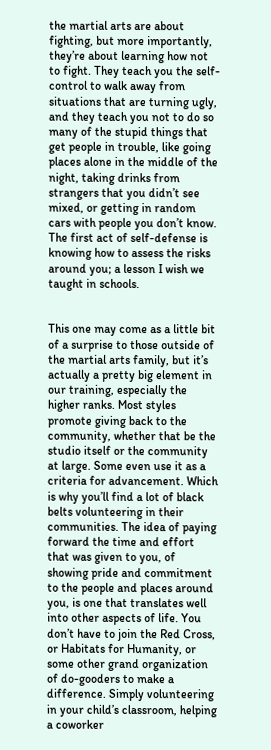the martial arts are about fighting, but more importantly, they’re about learning how not to fight. They teach you the self-control to walk away from situations that are turning ugly, and they teach you not to do so many of the stupid things that get people in trouble, like going places alone in the middle of the night, taking drinks from strangers that you didn’t see mixed, or getting in random cars with people you don’t know. The first act of self-defense is knowing how to assess the risks around you; a lesson I wish we taught in schools.


This one may come as a little bit of a surprise to those outside of the martial arts family, but it’s actually a pretty big element in our training, especially the higher ranks. Most styles promote giving back to the community, whether that be the studio itself or the community at large. Some even use it as a criteria for advancement. Which is why you’ll find a lot of black belts volunteering in their communities. The idea of paying forward the time and effort that was given to you, of showing pride and commitment to the people and places around you, is one that translates well into other aspects of life. You don’t have to join the Red Cross, or Habitats for Humanity, or some other grand organization of do-gooders to make a difference. Simply volunteering in your child’s classroom, helping a coworker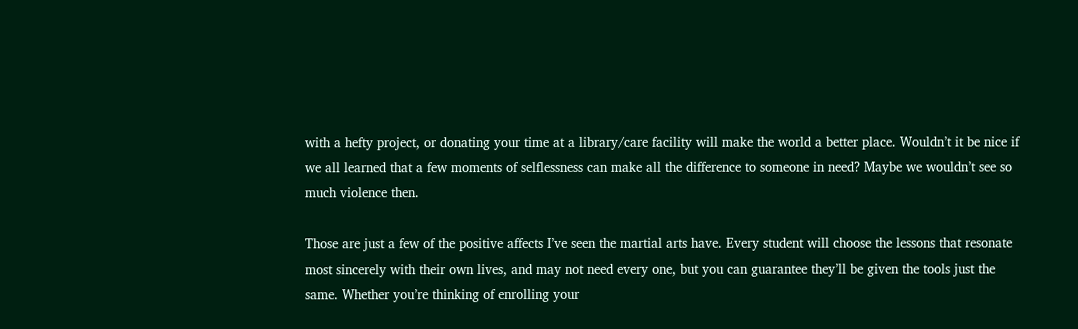with a hefty project, or donating your time at a library/care facility will make the world a better place. Wouldn’t it be nice if we all learned that a few moments of selflessness can make all the difference to someone in need? Maybe we wouldn’t see so much violence then.

Those are just a few of the positive affects I’ve seen the martial arts have. Every student will choose the lessons that resonate most sincerely with their own lives, and may not need every one, but you can guarantee they’ll be given the tools just the same. Whether you’re thinking of enrolling your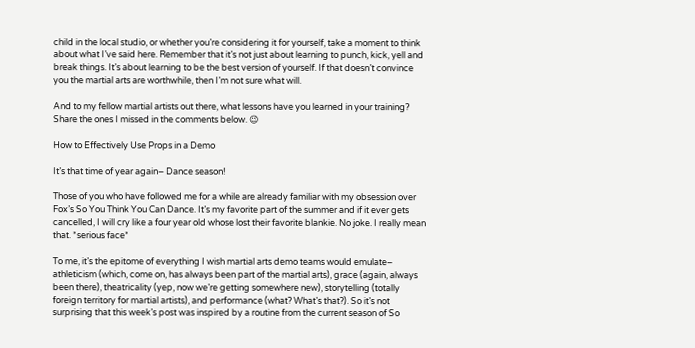child in the local studio, or whether you’re considering it for yourself, take a moment to think about what I’ve said here. Remember that it’s not just about learning to punch, kick, yell and break things. It’s about learning to be the best version of yourself. If that doesn’t convince you the martial arts are worthwhile, then I’m not sure what will.

And to my fellow martial artists out there, what lessons have you learned in your training? Share the ones I missed in the comments below. 😉

How to Effectively Use Props in a Demo

It’s that time of year again– Dance season!

Those of you who have followed me for a while are already familiar with my obsession over Fox’s So You Think You Can Dance. It’s my favorite part of the summer and if it ever gets cancelled, I will cry like a four year old whose lost their favorite blankie. No joke. I really mean that. *serious face*

To me, it’s the epitome of everything I wish martial arts demo teams would emulate– athleticism (which, come on, has always been part of the martial arts), grace (again, always been there), theatricality (yep, now we’re getting somewhere new), storytelling (totally foreign territory for martial artists), and performance (what? What’s that?). So it’s not surprising that this week’s post was inspired by a routine from the current season of So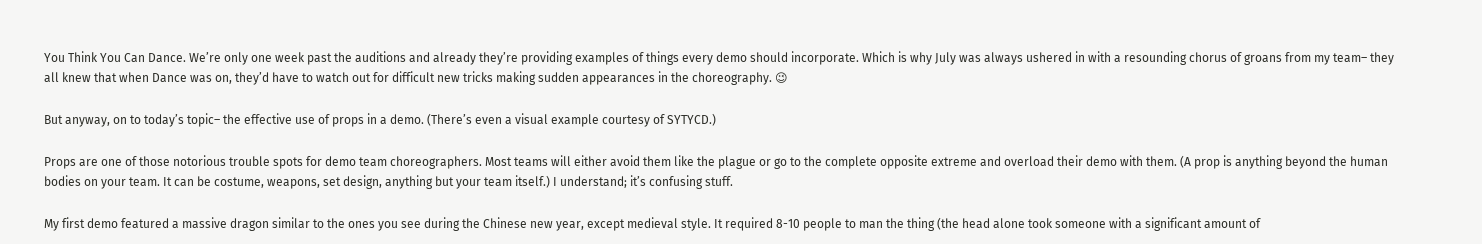You Think You Can Dance. We’re only one week past the auditions and already they’re providing examples of things every demo should incorporate. Which is why July was always ushered in with a resounding chorus of groans from my team– they all knew that when Dance was on, they’d have to watch out for difficult new tricks making sudden appearances in the choreography. 😉

But anyway, on to today’s topic– the effective use of props in a demo. (There’s even a visual example courtesy of SYTYCD.)

Props are one of those notorious trouble spots for demo team choreographers. Most teams will either avoid them like the plague or go to the complete opposite extreme and overload their demo with them. (A prop is anything beyond the human bodies on your team. It can be costume, weapons, set design, anything but your team itself.) I understand; it’s confusing stuff.

My first demo featured a massive dragon similar to the ones you see during the Chinese new year, except medieval style. It required 8-10 people to man the thing (the head alone took someone with a significant amount of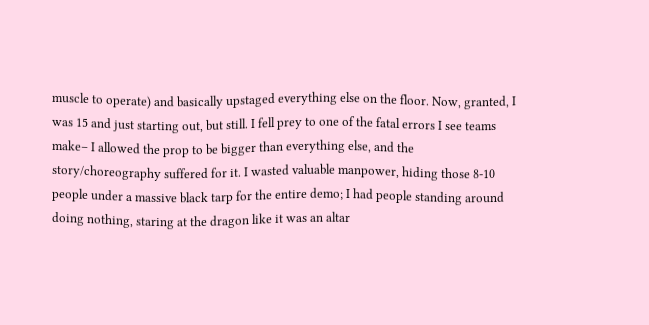muscle to operate) and basically upstaged everything else on the floor. Now, granted, I was 15 and just starting out, but still. I fell prey to one of the fatal errors I see teams make– I allowed the prop to be bigger than everything else, and the story/choreography suffered for it. I wasted valuable manpower, hiding those 8-10 people under a massive black tarp for the entire demo; I had people standing around doing nothing, staring at the dragon like it was an altar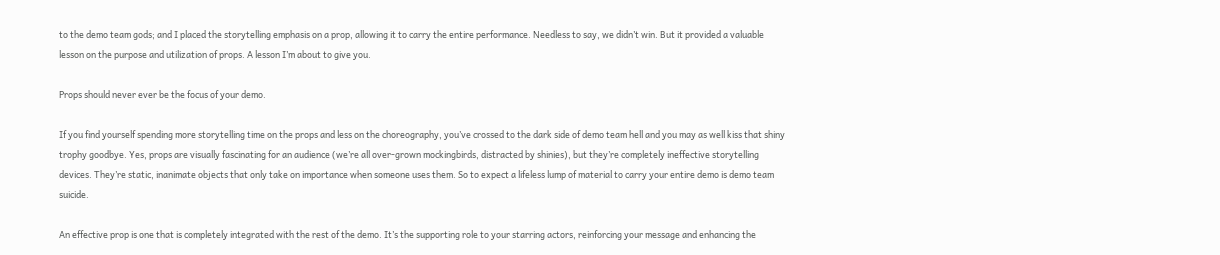to the demo team gods; and I placed the storytelling emphasis on a prop, allowing it to carry the entire performance. Needless to say, we didn’t win. But it provided a valuable lesson on the purpose and utilization of props. A lesson I’m about to give you.

Props should never ever be the focus of your demo.

If you find yourself spending more storytelling time on the props and less on the choreography, you’ve crossed to the dark side of demo team hell and you may as well kiss that shiny trophy goodbye. Yes, props are visually fascinating for an audience (we’re all over-grown mockingbirds, distracted by shinies), but they’re completely ineffective storytelling devices. They’re static, inanimate objects that only take on importance when someone uses them. So to expect a lifeless lump of material to carry your entire demo is demo team suicide.

An effective prop is one that is completely integrated with the rest of the demo. It’s the supporting role to your starring actors, reinforcing your message and enhancing the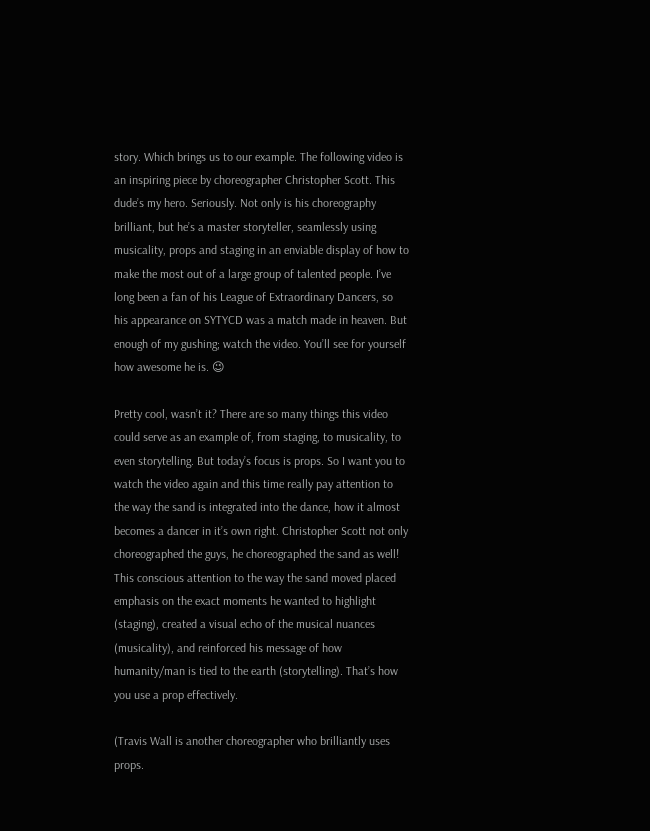story. Which brings us to our example. The following video is an inspiring piece by choreographer Christopher Scott. This dude’s my hero. Seriously. Not only is his choreography brilliant, but he’s a master storyteller, seamlessly using musicality, props and staging in an enviable display of how to make the most out of a large group of talented people. I’ve long been a fan of his League of Extraordinary Dancers, so his appearance on SYTYCD was a match made in heaven. But enough of my gushing; watch the video. You’ll see for yourself how awesome he is. 😉

Pretty cool, wasn’t it? There are so many things this video could serve as an example of, from staging, to musicality, to even storytelling. But today’s focus is props. So I want you to watch the video again and this time really pay attention to the way the sand is integrated into the dance, how it almost becomes a dancer in it’s own right. Christopher Scott not only choreographed the guys, he choreographed the sand as well! This conscious attention to the way the sand moved placed emphasis on the exact moments he wanted to highlight (staging), created a visual echo of the musical nuances (musicality), and reinforced his message of how humanity/man is tied to the earth (storytelling). That’s how you use a prop effectively.

(Travis Wall is another choreographer who brilliantly uses props.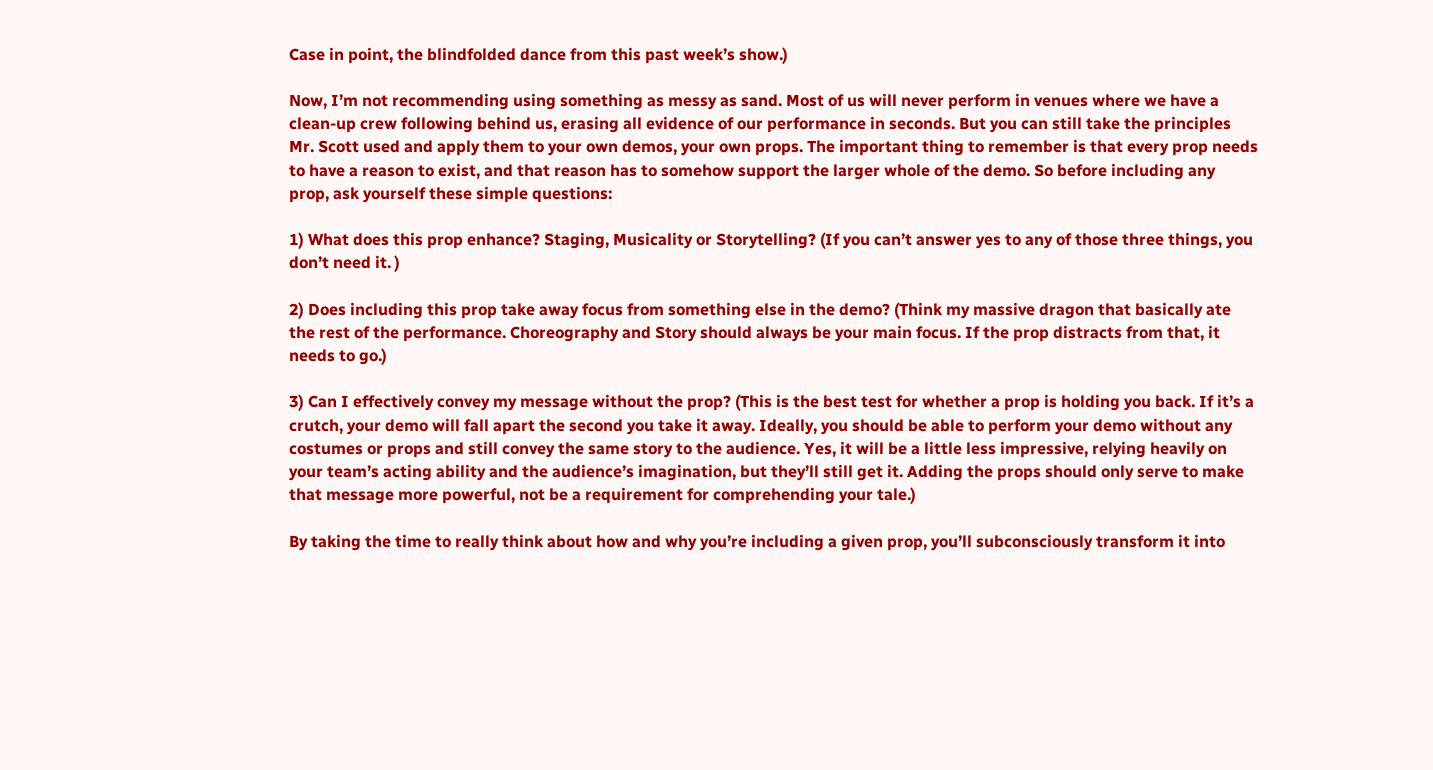Case in point, the blindfolded dance from this past week’s show.)

Now, I’m not recommending using something as messy as sand. Most of us will never perform in venues where we have a clean-up crew following behind us, erasing all evidence of our performance in seconds. But you can still take the principles Mr. Scott used and apply them to your own demos, your own props. The important thing to remember is that every prop needs to have a reason to exist, and that reason has to somehow support the larger whole of the demo. So before including any prop, ask yourself these simple questions:

1) What does this prop enhance? Staging, Musicality or Storytelling? (If you can’t answer yes to any of those three things, you don’t need it. )

2) Does including this prop take away focus from something else in the demo? (Think my massive dragon that basically ate the rest of the performance. Choreography and Story should always be your main focus. If the prop distracts from that, it needs to go.)

3) Can I effectively convey my message without the prop? (This is the best test for whether a prop is holding you back. If it’s a crutch, your demo will fall apart the second you take it away. Ideally, you should be able to perform your demo without any costumes or props and still convey the same story to the audience. Yes, it will be a little less impressive, relying heavily on your team’s acting ability and the audience’s imagination, but they’ll still get it. Adding the props should only serve to make that message more powerful, not be a requirement for comprehending your tale.)

By taking the time to really think about how and why you’re including a given prop, you’ll subconsciously transform it into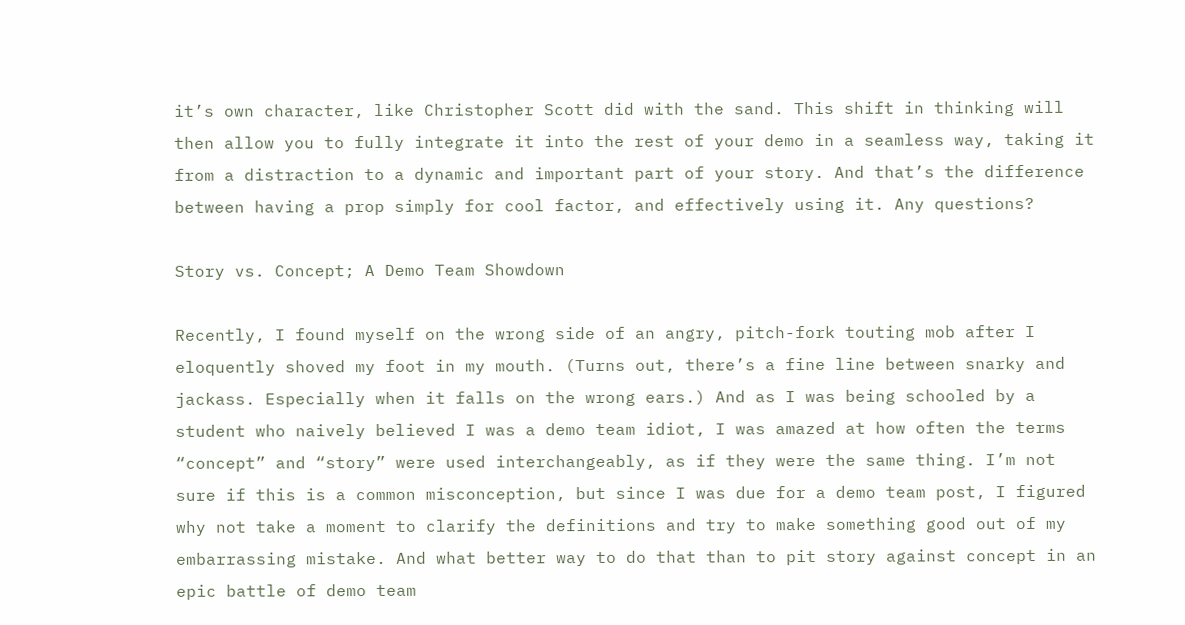it’s own character, like Christopher Scott did with the sand. This shift in thinking will then allow you to fully integrate it into the rest of your demo in a seamless way, taking it from a distraction to a dynamic and important part of your story. And that’s the difference between having a prop simply for cool factor, and effectively using it. Any questions?

Story vs. Concept; A Demo Team Showdown

Recently, I found myself on the wrong side of an angry, pitch-fork touting mob after I eloquently shoved my foot in my mouth. (Turns out, there’s a fine line between snarky and jackass. Especially when it falls on the wrong ears.) And as I was being schooled by a student who naively believed I was a demo team idiot, I was amazed at how often the terms “concept” and “story” were used interchangeably, as if they were the same thing. I’m not sure if this is a common misconception, but since I was due for a demo team post, I figured why not take a moment to clarify the definitions and try to make something good out of my embarrassing mistake. And what better way to do that than to pit story against concept in an epic battle of demo team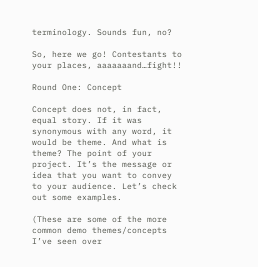terminology. Sounds fun, no?

So, here we go! Contestants to your places, aaaaaaand…fight!!

Round One: Concept

Concept does not, in fact, equal story. If it was synonymous with any word, it would be theme. And what is theme? The point of your project. It’s the message or idea that you want to convey to your audience. Let’s check out some examples.

(These are some of the more common demo themes/concepts I’ve seen over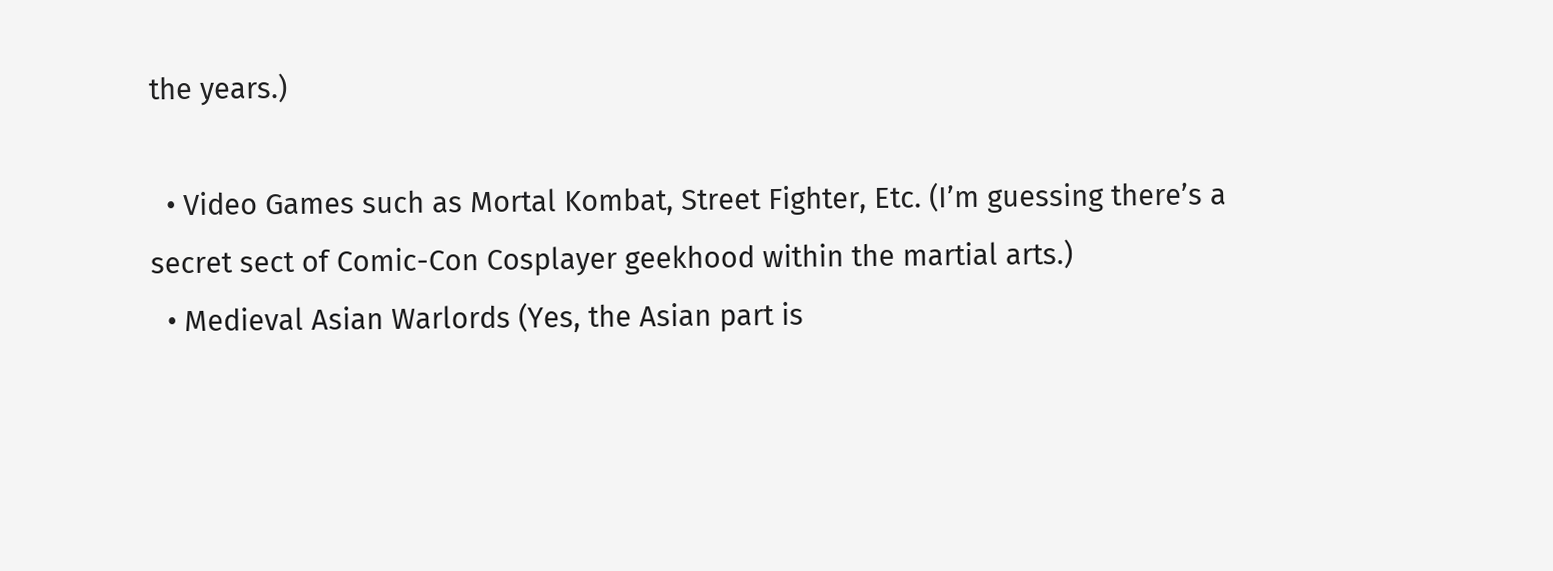the years.)

  • Video Games such as Mortal Kombat, Street Fighter, Etc. (I’m guessing there’s a secret sect of Comic-Con Cosplayer geekhood within the martial arts.)
  • Medieval Asian Warlords (Yes, the Asian part is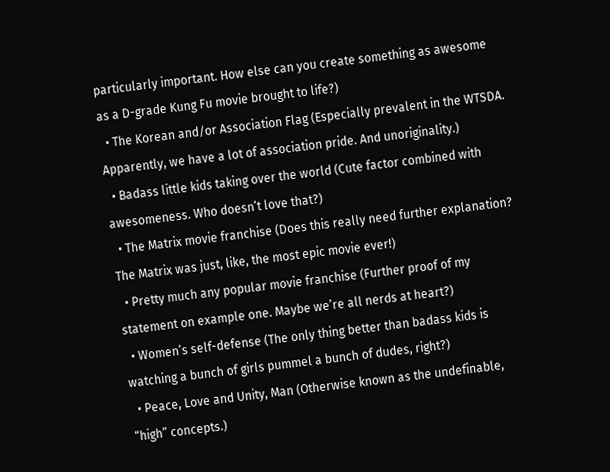particularly important. How else can you create something as awesome as a D-grade Kung Fu movie brought to life?)
  • The Korean and/or Association Flag (Especially prevalent in the WTSDA. Apparently, we have a lot of association pride. And unoriginality.)
  • Badass little kids taking over the world (Cute factor combined with awesomeness. Who doesn’t love that?)
  • The Matrix movie franchise (Does this really need further explanation? The Matrix was just, like, the most epic movie ever!)
  • Pretty much any popular movie franchise (Further proof of my statement on example one. Maybe we’re all nerds at heart?)
  • Women’s self-defense (The only thing better than badass kids is watching a bunch of girls pummel a bunch of dudes, right?)
  • Peace, Love and Unity, Man (Otherwise known as the undefinable, “high” concepts.)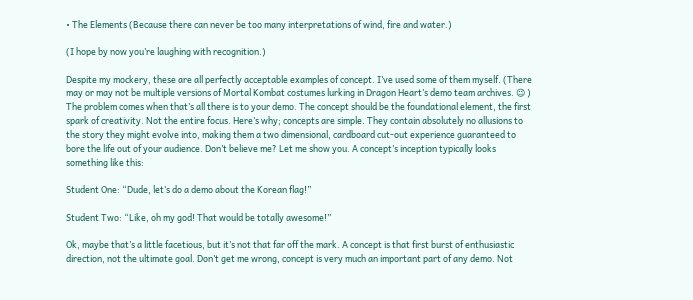• The Elements (Because there can never be too many interpretations of wind, fire and water.)

(I hope by now you’re laughing with recognition.)

Despite my mockery, these are all perfectly acceptable examples of concept. I’ve used some of them myself. (There may or may not be multiple versions of Mortal Kombat costumes lurking in Dragon Heart’s demo team archives. 😉 ) The problem comes when that’s all there is to your demo. The concept should be the foundational element, the first spark of creativity. Not the entire focus. Here’s why; concepts are simple. They contain absolutely no allusions to the story they might evolve into, making them a two dimensional, cardboard cut-out experience guaranteed to bore the life out of your audience. Don’t believe me? Let me show you. A concept’s inception typically looks something like this:

Student One: “Dude, let’s do a demo about the Korean flag!”

Student Two: “Like, oh my god! That would be totally awesome!”

Ok, maybe that’s a little facetious, but it’s not that far off the mark. A concept is that first burst of enthusiastic direction, not the ultimate goal. Don’t get me wrong, concept is very much an important part of any demo. Not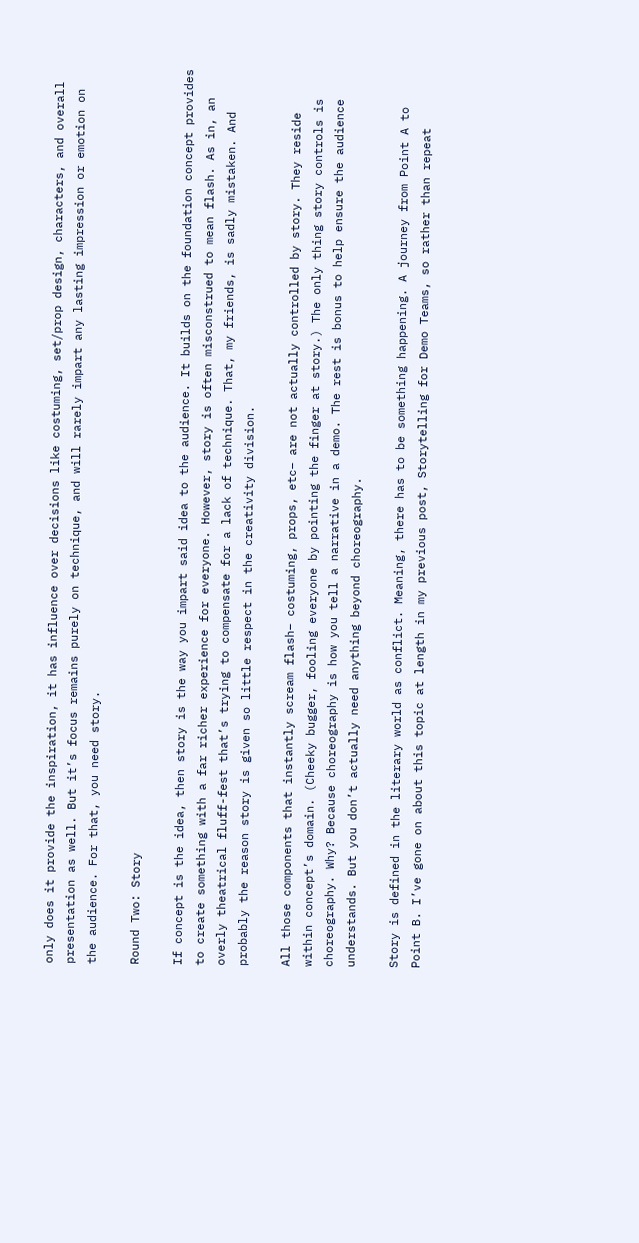only does it provide the inspiration, it has influence over decisions like costuming, set/prop design, characters, and overall presentation as well. But it’s focus remains purely on technique, and will rarely impart any lasting impression or emotion on the audience. For that, you need story.

Round Two: Story

If concept is the idea, then story is the way you impart said idea to the audience. It builds on the foundation concept provides to create something with a far richer experience for everyone. However, story is often misconstrued to mean flash. As in, an overly theatrical fluff-fest that’s trying to compensate for a lack of technique. That, my friends, is sadly mistaken. And probably the reason story is given so little respect in the creativity division.

All those components that instantly scream flash– costuming, props, etc– are not actually controlled by story. They reside within concept’s domain. (Cheeky bugger, fooling everyone by pointing the finger at story.) The only thing story controls is choreography. Why? Because choreography is how you tell a narrative in a demo. The rest is bonus to help ensure the audience understands. But you don’t actually need anything beyond choreography.

Story is defined in the literary world as conflict. Meaning, there has to be something happening. A journey from Point A to Point B. I’ve gone on about this topic at length in my previous post, Storytelling for Demo Teams, so rather than repeat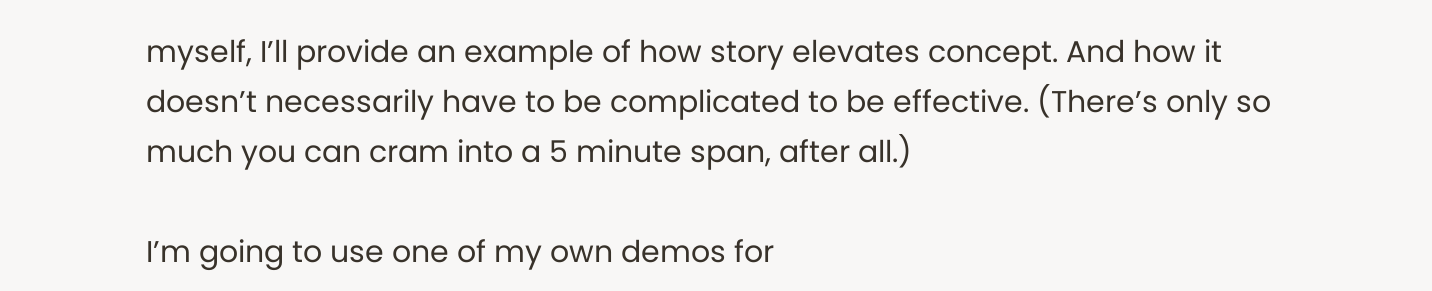myself, I’ll provide an example of how story elevates concept. And how it doesn’t necessarily have to be complicated to be effective. (There’s only so much you can cram into a 5 minute span, after all.)

I’m going to use one of my own demos for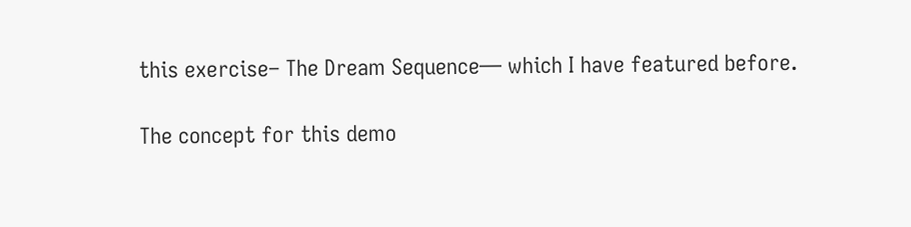this exercise– The Dream Sequence— which I have featured before.

The concept for this demo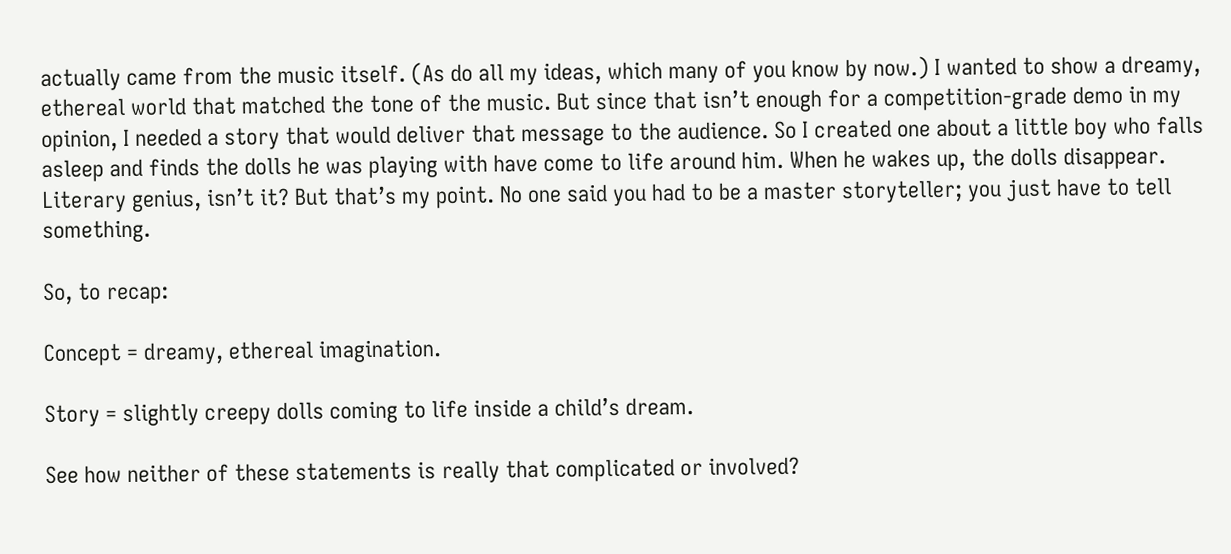actually came from the music itself. (As do all my ideas, which many of you know by now.) I wanted to show a dreamy, ethereal world that matched the tone of the music. But since that isn’t enough for a competition-grade demo in my opinion, I needed a story that would deliver that message to the audience. So I created one about a little boy who falls asleep and finds the dolls he was playing with have come to life around him. When he wakes up, the dolls disappear. Literary genius, isn’t it? But that’s my point. No one said you had to be a master storyteller; you just have to tell something.

So, to recap:

Concept = dreamy, ethereal imagination.

Story = slightly creepy dolls coming to life inside a child’s dream.

See how neither of these statements is really that complicated or involved?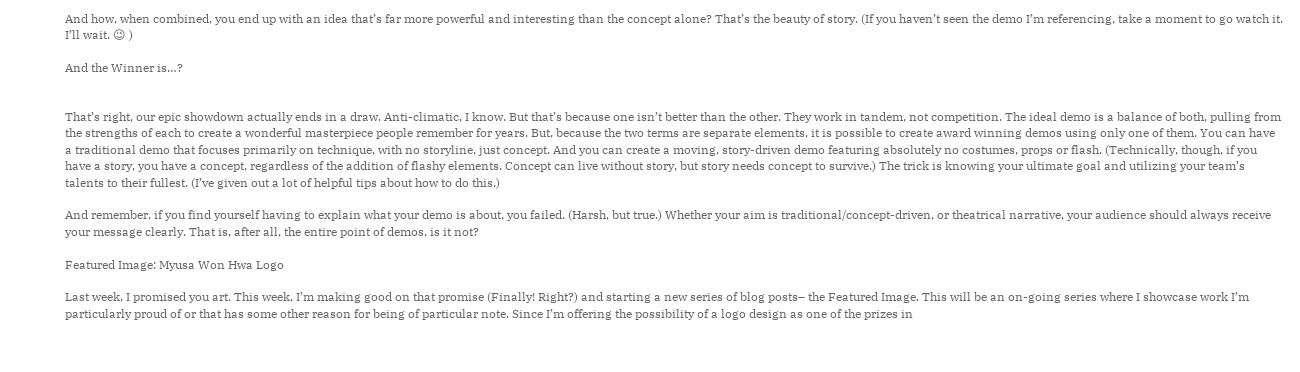And how, when combined, you end up with an idea that’s far more powerful and interesting than the concept alone? That’s the beauty of story. (If you haven’t seen the demo I’m referencing, take a moment to go watch it. I’ll wait. 😉 )

And the Winner is…?


That’s right, our epic showdown actually ends in a draw. Anti-climatic, I know. But that’s because one isn’t better than the other. They work in tandem, not competition. The ideal demo is a balance of both, pulling from the strengths of each to create a wonderful masterpiece people remember for years. But, because the two terms are separate elements, it is possible to create award winning demos using only one of them. You can have a traditional demo that focuses primarily on technique, with no storyline, just concept. And you can create a moving, story-driven demo featuring absolutely no costumes, props or flash. (Technically, though, if you have a story, you have a concept, regardless of the addition of flashy elements. Concept can live without story, but story needs concept to survive.) The trick is knowing your ultimate goal and utilizing your team’s talents to their fullest. (I’ve given out a lot of helpful tips about how to do this.)

And remember, if you find yourself having to explain what your demo is about, you failed. (Harsh, but true.) Whether your aim is traditional/concept-driven, or theatrical narrative, your audience should always receive your message clearly. That is, after all, the entire point of demos, is it not?

Featured Image: Myusa Won Hwa Logo

Last week, I promised you art. This week, I’m making good on that promise (Finally! Right?) and starting a new series of blog posts– the Featured Image. This will be an on-going series where I showcase work I’m particularly proud of or that has some other reason for being of particular note. Since I’m offering the possibility of a logo design as one of the prizes in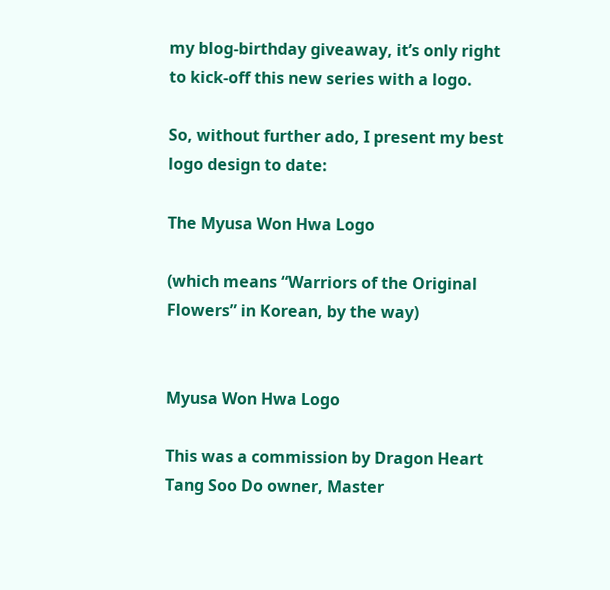my blog-birthday giveaway, it’s only right to kick-off this new series with a logo.

So, without further ado, I present my best logo design to date:

The Myusa Won Hwa Logo

(which means “Warriors of the Original Flowers” in Korean, by the way)


Myusa Won Hwa Logo

This was a commission by Dragon Heart Tang Soo Do owner, Master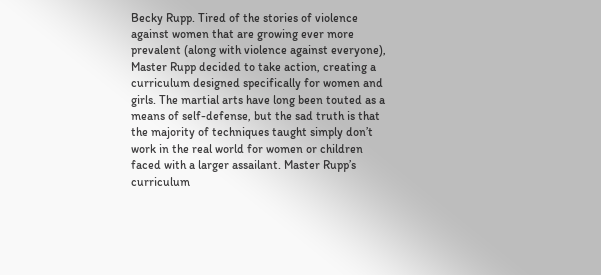Becky Rupp. Tired of the stories of violence against women that are growing ever more prevalent (along with violence against everyone), Master Rupp decided to take action, creating a curriculum designed specifically for women and girls. The martial arts have long been touted as a means of self-defense, but the sad truth is that the majority of techniques taught simply don’t work in the real world for women or children faced with a larger assailant. Master Rupp’s curriculum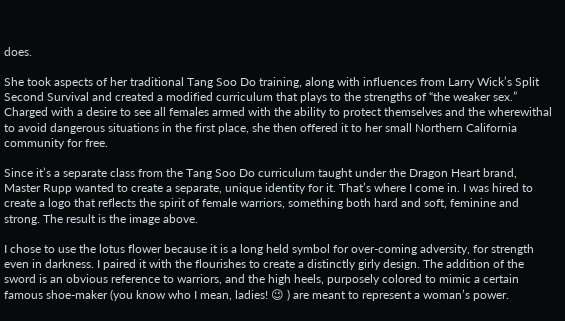does.

She took aspects of her traditional Tang Soo Do training, along with influences from Larry Wick’s Split Second Survival and created a modified curriculum that plays to the strengths of “the weaker sex.” Charged with a desire to see all females armed with the ability to protect themselves and the wherewithal to avoid dangerous situations in the first place, she then offered it to her small Northern California community for free.

Since it’s a separate class from the Tang Soo Do curriculum taught under the Dragon Heart brand, Master Rupp wanted to create a separate, unique identity for it. That’s where I come in. I was hired to create a logo that reflects the spirit of female warriors, something both hard and soft, feminine and strong. The result is the image above.

I chose to use the lotus flower because it is a long held symbol for over-coming adversity, for strength even in darkness. I paired it with the flourishes to create a distinctly girly design. The addition of the sword is an obvious reference to warriors, and the high heels, purposely colored to mimic a certain famous shoe-maker (you know who I mean, ladies! 😉 ) are meant to represent a woman’s power.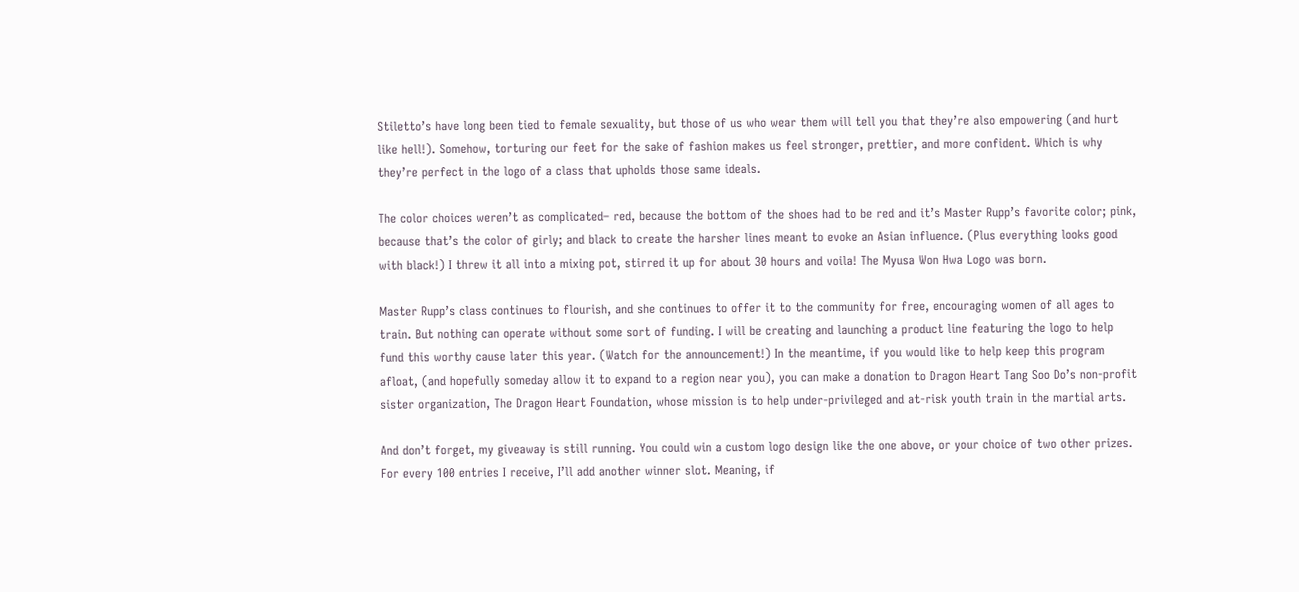Stiletto’s have long been tied to female sexuality, but those of us who wear them will tell you that they’re also empowering (and hurt like hell!). Somehow, torturing our feet for the sake of fashion makes us feel stronger, prettier, and more confident. Which is why they’re perfect in the logo of a class that upholds those same ideals.

The color choices weren’t as complicated– red, because the bottom of the shoes had to be red and it’s Master Rupp’s favorite color; pink, because that’s the color of girly; and black to create the harsher lines meant to evoke an Asian influence. (Plus everything looks good with black!) I threw it all into a mixing pot, stirred it up for about 30 hours and voila! The Myusa Won Hwa Logo was born.

Master Rupp’s class continues to flourish, and she continues to offer it to the community for free, encouraging women of all ages to train. But nothing can operate without some sort of funding. I will be creating and launching a product line featuring the logo to help fund this worthy cause later this year. (Watch for the announcement!) In the meantime, if you would like to help keep this program afloat, (and hopefully someday allow it to expand to a region near you), you can make a donation to Dragon Heart Tang Soo Do’s non-profit sister organization, The Dragon Heart Foundation, whose mission is to help under-privileged and at-risk youth train in the martial arts.

And don’t forget, my giveaway is still running. You could win a custom logo design like the one above, or your choice of two other prizes. For every 100 entries I receive, I’ll add another winner slot. Meaning, if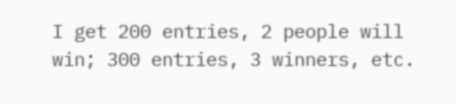I get 200 entries, 2 people will win; 300 entries, 3 winners, etc.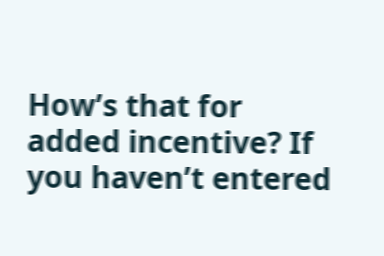How’s that for added incentive? If you haven’t entered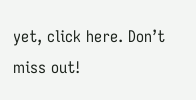yet, click here. Don’t miss out!